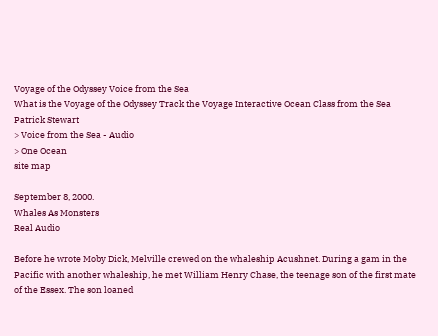Voyage of the Odyssey Voice from the Sea
What is the Voyage of the Odyssey Track the Voyage Interactive Ocean Class from the Sea Patrick Stewart
> Voice from the Sea - Audio
> One Ocean
site map

September 8, 2000.
Whales As Monsters
Real Audio

Before he wrote Moby Dick, Melville crewed on the whaleship Acushnet. During a gam in the Pacific with another whaleship, he met William Henry Chase, the teenage son of the first mate of the Essex. The son loaned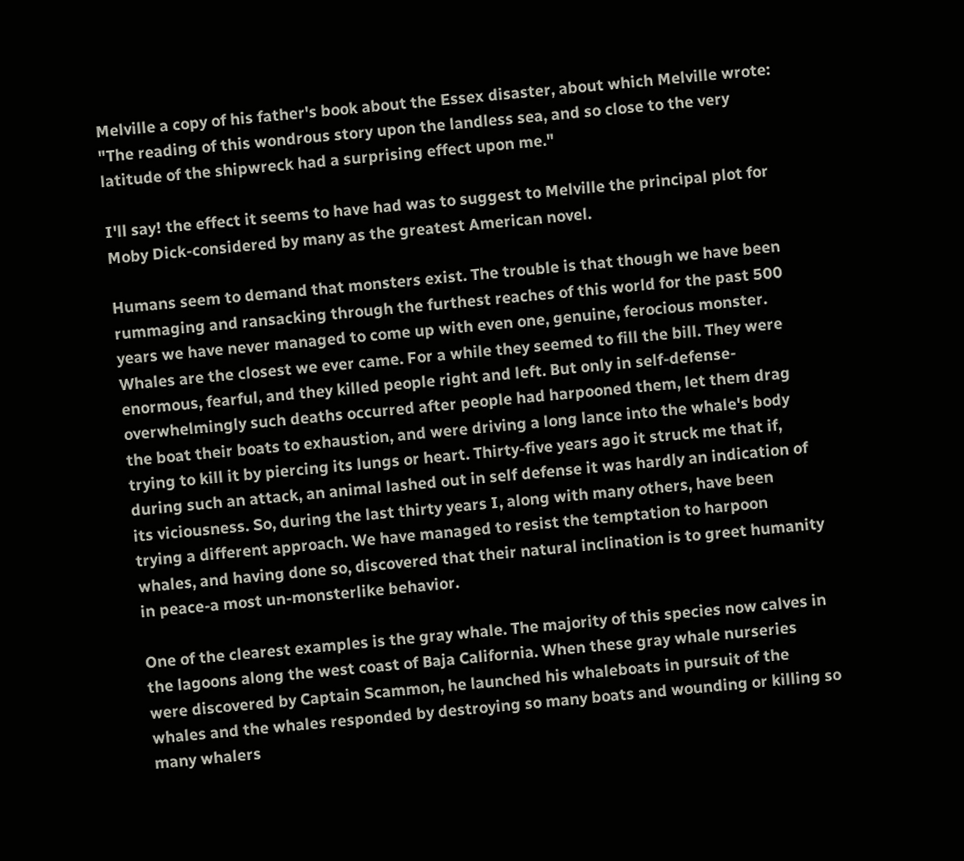Melville a copy of his father's book about the Essex disaster, about which Melville wrote: "The reading of this wondrous story upon the landless sea, and so close to the very latitude of the shipwreck had a surprising effect upon me."

I'll say! the effect it seems to have had was to suggest to Melville the principal plot for Moby Dick-considered by many as the greatest American novel.

Humans seem to demand that monsters exist. The trouble is that though we have been rummaging and ransacking through the furthest reaches of this world for the past 500 years we have never managed to come up with even one, genuine, ferocious monster. Whales are the closest we ever came. For a while they seemed to fill the bill. They were enormous, fearful, and they killed people right and left. But only in self-defense-overwhelmingly such deaths occurred after people had harpooned them, let them drag the boat their boats to exhaustion, and were driving a long lance into the whale's body trying to kill it by piercing its lungs or heart. Thirty-five years ago it struck me that if, during such an attack, an animal lashed out in self defense it was hardly an indication of its viciousness. So, during the last thirty years I, along with many others, have been trying a different approach. We have managed to resist the temptation to harpoon whales, and having done so, discovered that their natural inclination is to greet humanity in peace-a most un-monsterlike behavior.

One of the clearest examples is the gray whale. The majority of this species now calves in the lagoons along the west coast of Baja California. When these gray whale nurseries were discovered by Captain Scammon, he launched his whaleboats in pursuit of the whales and the whales responded by destroying so many boats and wounding or killing so many whalers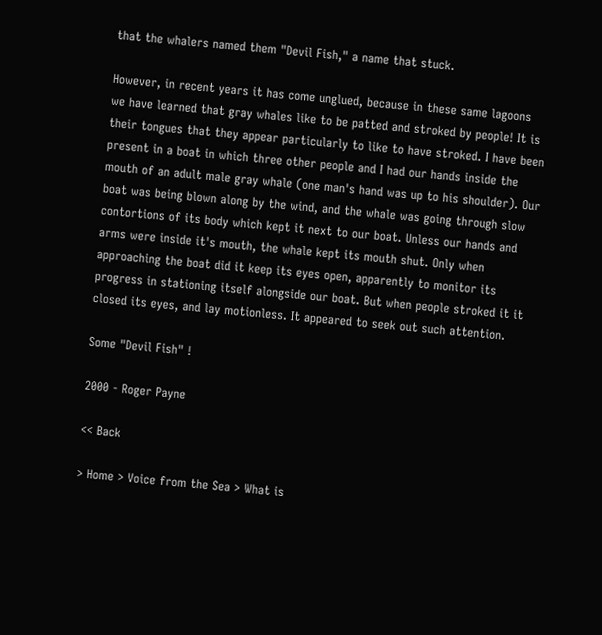that the whalers named them "Devil Fish," a name that stuck.

However, in recent years it has come unglued, because in these same lagoons we have learned that gray whales like to be patted and stroked by people! It is their tongues that they appear particularly to like to have stroked. I have been present in a boat in which three other people and I had our hands inside the mouth of an adult male gray whale (one man's hand was up to his shoulder). Our boat was being blown along by the wind, and the whale was going through slow contortions of its body which kept it next to our boat. Unless our hands and arms were inside it's mouth, the whale kept its mouth shut. Only when approaching the boat did it keep its eyes open, apparently to monitor its progress in stationing itself alongside our boat. But when people stroked it it closed its eyes, and lay motionless. It appeared to seek out such attention.

Some "Devil Fish" !

2000 - Roger Payne

<< Back

> Home > Voice from the Sea > What is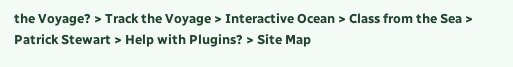the Voyage? > Track the Voyage > Interactive Ocean > Class from the Sea > Patrick Stewart > Help with Plugins? > Site Map